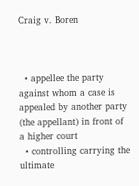Craig v. Boren



  • appellee the party against whom a case is appealed by another party (the appellant) in front of a higher court
  • controlling carrying the ultimate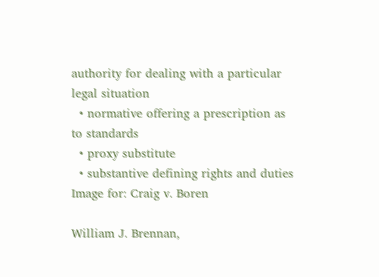authority for dealing with a particular legal situation
  • normative offering a prescription as to standards
  • proxy substitute
  • substantive defining rights and duties
Image for: Craig v. Boren

William J. Brennan,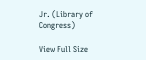Jr. (Library of Congress)

View Full Size